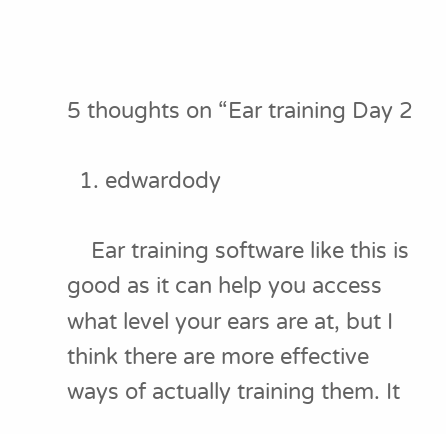5 thoughts on “Ear training Day 2

  1. edwardody

    Ear training software like this is good as it can help you access what level your ears are at, but I think there are more effective ways of actually training them. It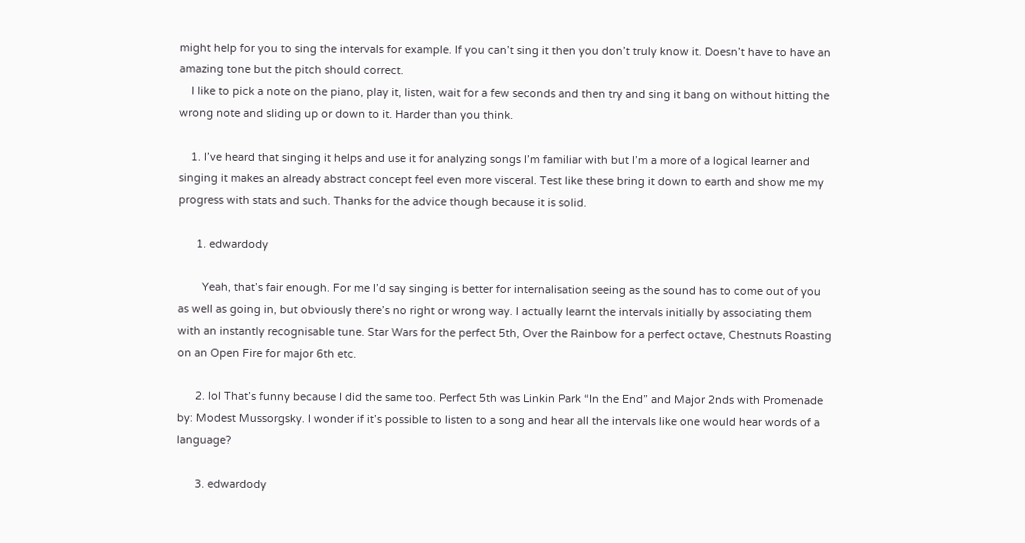might help for you to sing the intervals for example. If you can’t sing it then you don’t truly know it. Doesn’t have to have an amazing tone but the pitch should correct.
    I like to pick a note on the piano, play it, listen, wait for a few seconds and then try and sing it bang on without hitting the wrong note and sliding up or down to it. Harder than you think.

    1. I’ve heard that singing it helps and use it for analyzing songs I’m familiar with but I’m a more of a logical learner and singing it makes an already abstract concept feel even more visceral. Test like these bring it down to earth and show me my progress with stats and such. Thanks for the advice though because it is solid.

      1. edwardody

        Yeah, that’s fair enough. For me I’d say singing is better for internalisation seeing as the sound has to come out of you as well as going in, but obviously there’s no right or wrong way. I actually learnt the intervals initially by associating them with an instantly recognisable tune. Star Wars for the perfect 5th, Over the Rainbow for a perfect octave, Chestnuts Roasting on an Open Fire for major 6th etc.

      2. lol That’s funny because I did the same too. Perfect 5th was Linkin Park “In the End” and Major 2nds with Promenade by: Modest Mussorgsky. I wonder if it’s possible to listen to a song and hear all the intervals like one would hear words of a language?

      3. edwardody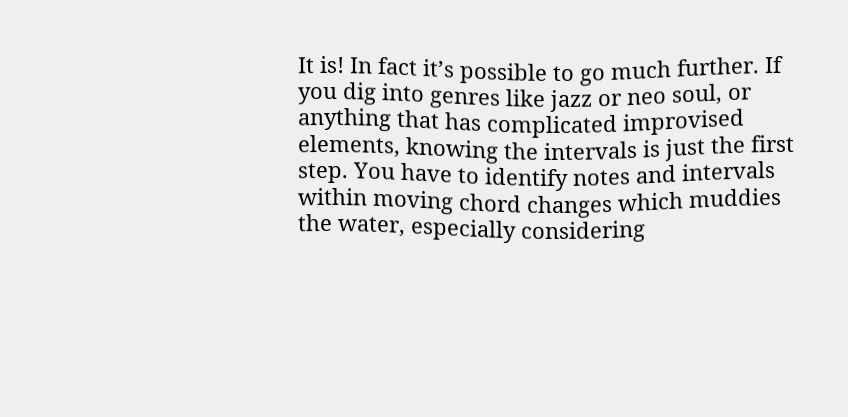It is! In fact it’s possible to go much further. If you dig into genres like jazz or neo soul, or anything that has complicated improvised elements, knowing the intervals is just the first step. You have to identify notes and intervals within moving chord changes which muddies the water, especially considering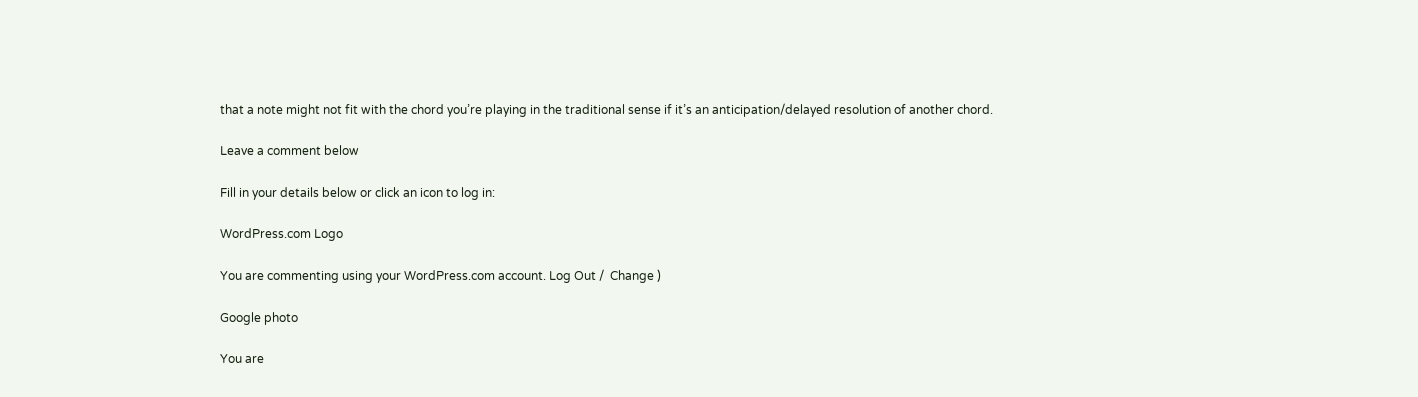that a note might not fit with the chord you’re playing in the traditional sense if it’s an anticipation/delayed resolution of another chord.

Leave a comment below

Fill in your details below or click an icon to log in:

WordPress.com Logo

You are commenting using your WordPress.com account. Log Out /  Change )

Google photo

You are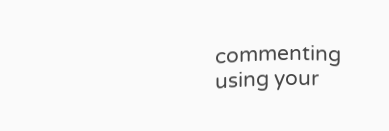commenting using your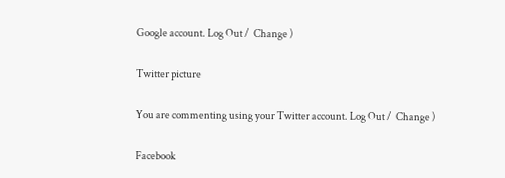Google account. Log Out /  Change )

Twitter picture

You are commenting using your Twitter account. Log Out /  Change )

Facebook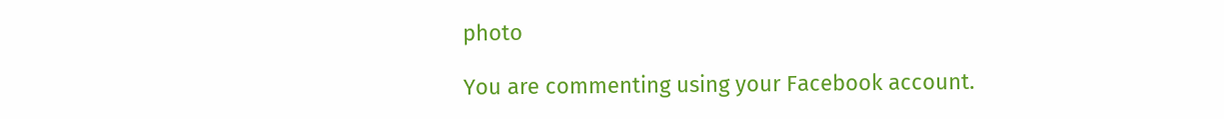photo

You are commenting using your Facebook account.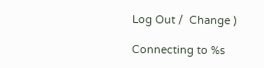Log Out /  Change )

Connecting to %s